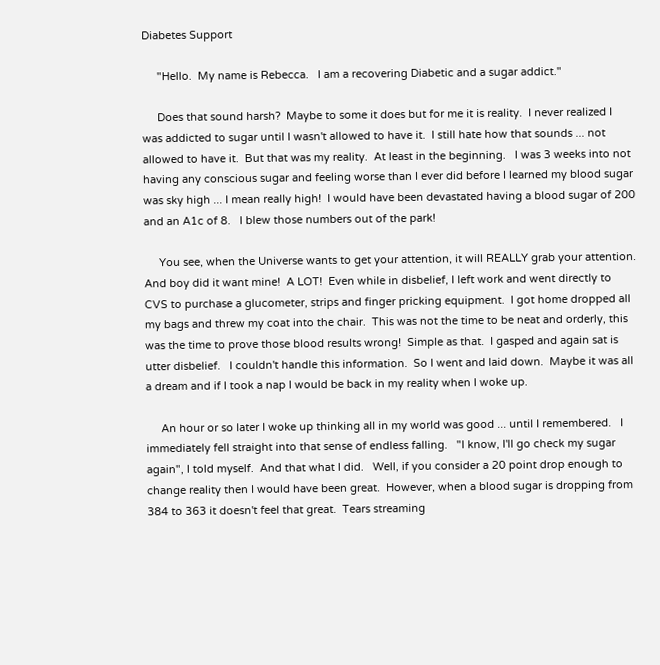Diabetes Support

     "Hello.  My name is Rebecca.   I am a recovering Diabetic and a sugar addict."

     Does that sound harsh?  Maybe to some it does but for me it is reality.  I never realized I was addicted to sugar until I wasn't allowed to have it.  I still hate how that sounds ... not allowed to have it.  But that was my reality.  At least in the beginning.   I was 3 weeks into not having any conscious sugar and feeling worse than I ever did before I learned my blood sugar was sky high ... I mean really high!  I would have been devastated having a blood sugar of 200 and an A1c of 8.   I blew those numbers out of the park!

     You see, when the Universe wants to get your attention, it will REALLY grab your attention.  And boy did it want mine!  A LOT!  Even while in disbelief, I left work and went directly to CVS to purchase a glucometer, strips and finger pricking equipment.  I got home dropped all my bags and threw my coat into the chair.  This was not the time to be neat and orderly, this was the time to prove those blood results wrong!  Simple as that.  I gasped and again sat is utter disbelief.   I couldn't handle this information.  So I went and laid down.  Maybe it was all a dream and if I took a nap I would be back in my reality when I woke up.

     An hour or so later I woke up thinking all in my world was good ... until I remembered.   I immediately fell straight into that sense of endless falling.   "I know, I'll go check my sugar again", I told myself.  And that what I did.   Well, if you consider a 20 point drop enough to change reality then I would have been great.  However, when a blood sugar is dropping from 384 to 363 it doesn't feel that great.  Tears streaming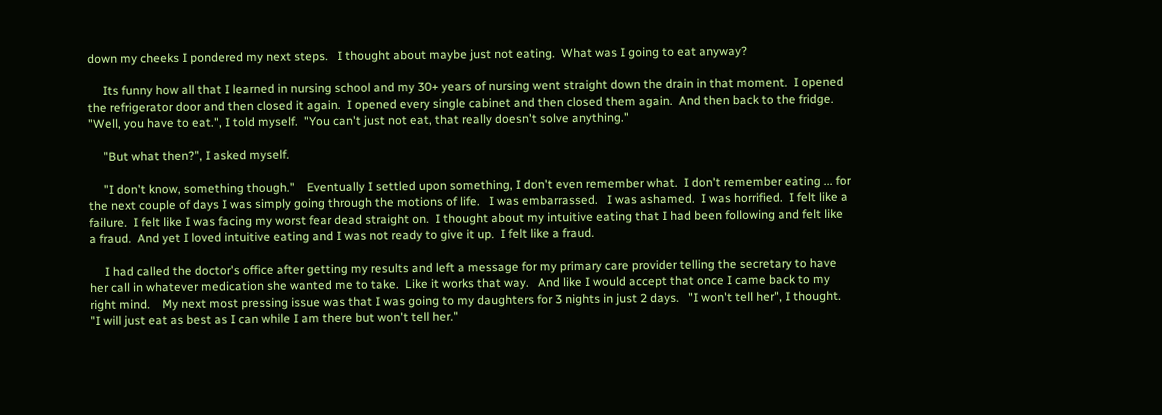down my cheeks I pondered my next steps.   I thought about maybe just not eating.  What was I going to eat anyway?

     Its funny how all that I learned in nursing school and my 30+ years of nursing went straight down the drain in that moment.  I opened the refrigerator door and then closed it again.  I opened every single cabinet and then closed them again.  And then back to the fridge.   "Well, you have to eat.", I told myself.  "You can't just not eat, that really doesn't solve anything."

     "But what then?", I asked myself.

     "I don't know, something though."    Eventually I settled upon something, I don't even remember what.  I don't remember eating ... for the next couple of days I was simply going through the motions of life.   I was embarrassed.   I was ashamed.  I was horrified.  I felt like a failure.  I felt like I was facing my worst fear dead straight on.  I thought about my intuitive eating that I had been following and felt like a fraud.  And yet I loved intuitive eating and I was not ready to give it up.  I felt like a fraud.

     I had called the doctor's office after getting my results and left a message for my primary care provider telling the secretary to have her call in whatever medication she wanted me to take.  Like it works that way.   And like I would accept that once I came back to my right mind.    My next most pressing issue was that I was going to my daughters for 3 nights in just 2 days.   "I won't tell her", I thought.  "I will just eat as best as I can while I am there but won't tell her."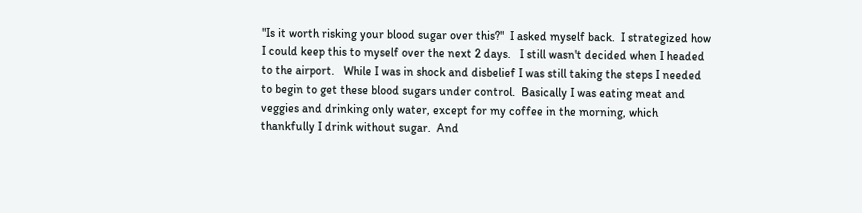"Is it worth risking your blood sugar over this?"  I asked myself back.  I strategized how I could keep this to myself over the next 2 days.   I still wasn't decided when I headed to the airport.   While I was in shock and disbelief I was still taking the steps I needed to begin to get these blood sugars under control.  Basically I was eating meat and veggies and drinking only water, except for my coffee in the morning, which thankfully I drink without sugar.  And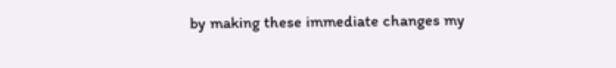by making these immediate changes my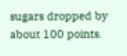sugars dropped by about 100 points.